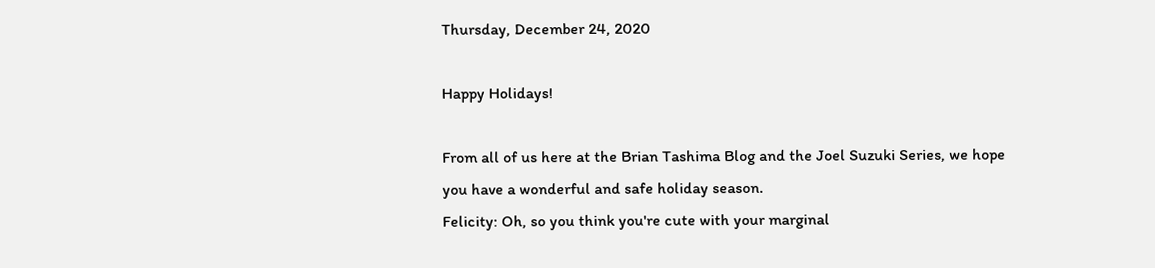Thursday, December 24, 2020

Happy Holidays!

From all of us here at the Brian Tashima Blog and the Joel Suzuki Series, we hope you have a wonderful and safe holiday season.
Felicity: Oh, so you think you're cute with your marginal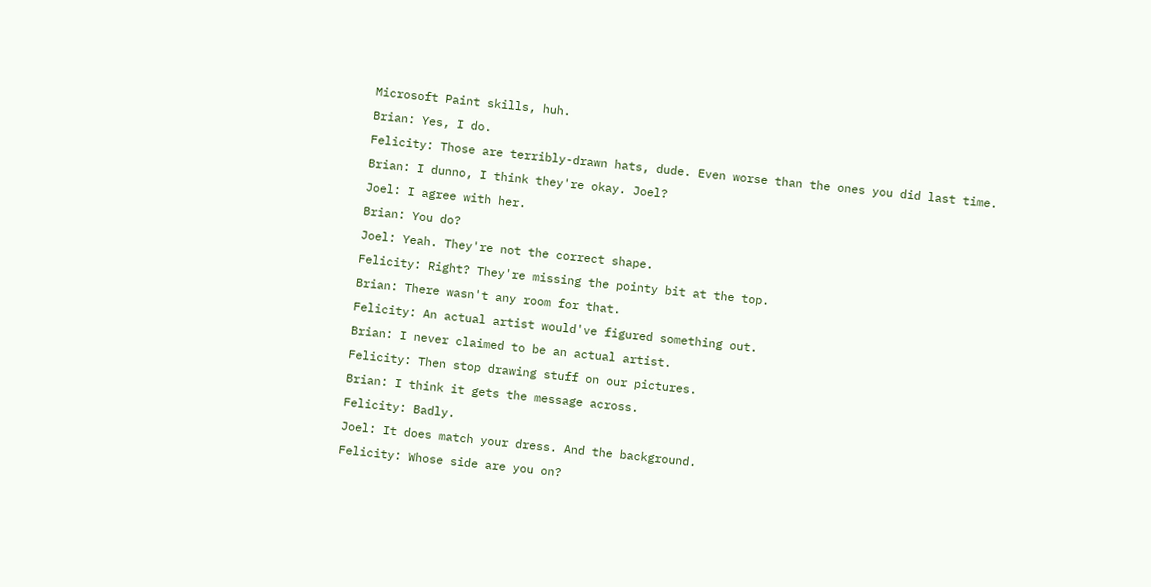Microsoft Paint skills, huh.
Brian: Yes, I do.
Felicity: Those are terribly-drawn hats, dude. Even worse than the ones you did last time.
Brian: I dunno, I think they're okay. Joel?
Joel: I agree with her.
Brian: You do?
Joel: Yeah. They're not the correct shape.
Felicity: Right? They're missing the pointy bit at the top.
Brian: There wasn't any room for that.
Felicity: An actual artist would've figured something out.
Brian: I never claimed to be an actual artist.
Felicity: Then stop drawing stuff on our pictures.
Brian: I think it gets the message across.
Felicity: Badly.
Joel: It does match your dress. And the background.
Felicity: Whose side are you on?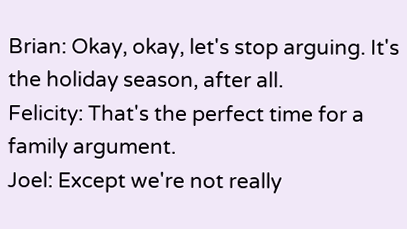Brian: Okay, okay, let's stop arguing. It's the holiday season, after all.
Felicity: That's the perfect time for a family argument.
Joel: Except we're not really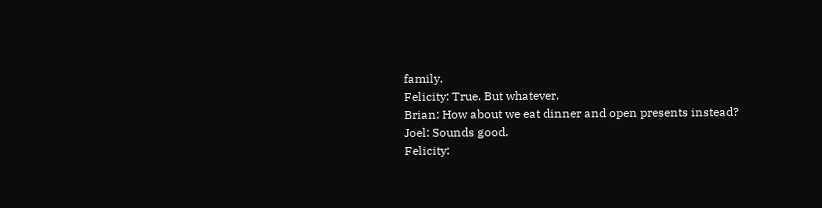family.
Felicity: True. But whatever.
Brian: How about we eat dinner and open presents instead?
Joel: Sounds good.
Felicity: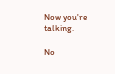Now you're talking.

No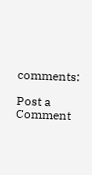comments:

Post a Comment